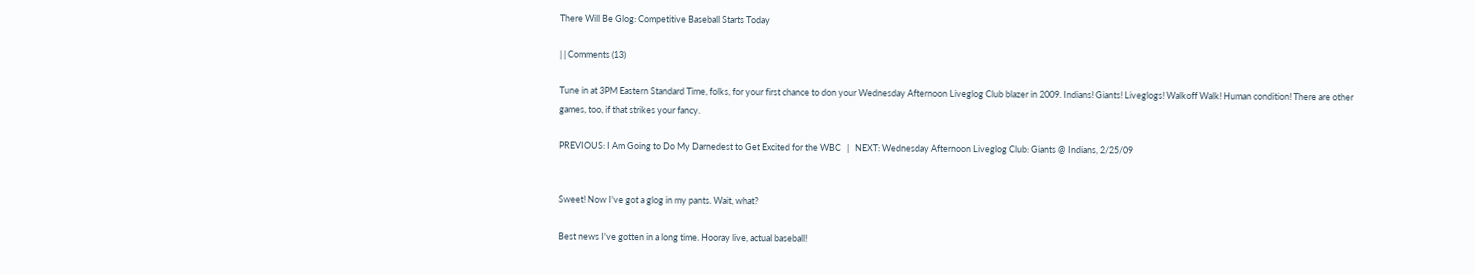There Will Be Glog: Competitive Baseball Starts Today

| | Comments (13)

Tune in at 3PM Eastern Standard Time, folks, for your first chance to don your Wednesday Afternoon Liveglog Club blazer in 2009. Indians! Giants! Liveglogs! Walkoff Walk! Human condition! There are other games, too, if that strikes your fancy.

PREVIOUS: I Am Going to Do My Darnedest to Get Excited for the WBC   |   NEXT: Wednesday Afternoon Liveglog Club: Giants @ Indians, 2/25/09


Sweet! Now I've got a glog in my pants. Wait, what?

Best news I've gotten in a long time. Hooray live, actual baseball!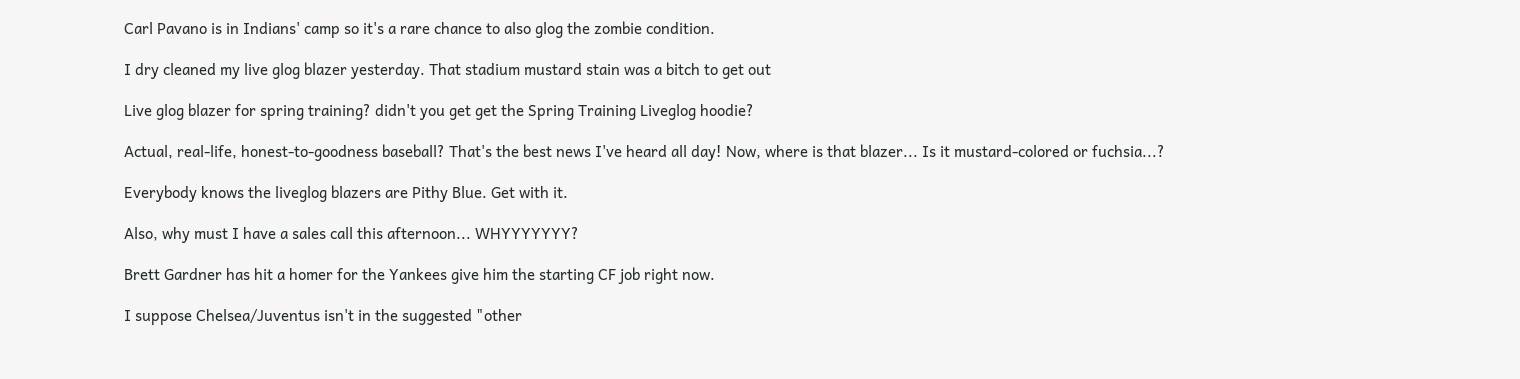Carl Pavano is in Indians' camp so it's a rare chance to also glog the zombie condition.

I dry cleaned my live glog blazer yesterday. That stadium mustard stain was a bitch to get out

Live glog blazer for spring training? didn't you get get the Spring Training Liveglog hoodie?

Actual, real-life, honest-to-goodness baseball? That's the best news I've heard all day! Now, where is that blazer... Is it mustard-colored or fuchsia...?

Everybody knows the liveglog blazers are Pithy Blue. Get with it.

Also, why must I have a sales call this afternoon... WHYYYYYYY?

Brett Gardner has hit a homer for the Yankees give him the starting CF job right now.

I suppose Chelsea/Juventus isn't in the suggested "other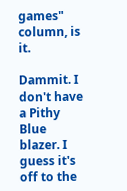games" column, is it.

Dammit. I don't have a Pithy Blue blazer. I guess it's off to the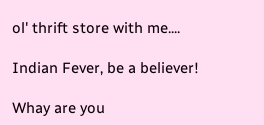ol' thrift store with me....

Indian Fever, be a believer!

Whay are you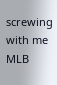screwing with me MLB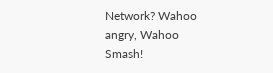Network? Wahoo angry, Wahoo Smash!